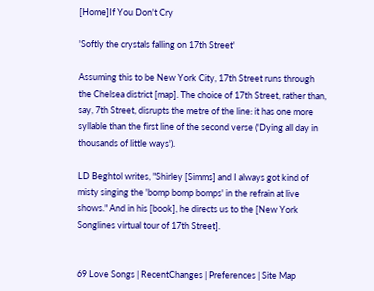[Home]If You Don't Cry

'Softly the crystals falling on 17th Street'

Assuming this to be New York City, 17th Street runs through the Chelsea district [map]. The choice of 17th Street, rather than, say, 7th Street, disrupts the metre of the line: it has one more syllable than the first line of the second verse ('Dying all day in thousands of little ways').

LD Beghtol writes, "Shirley [Simms] and I always got kind of misty singing the 'bomp bomp bomps' in the refrain at live shows." And in his [book], he directs us to the [New York Songlines virtual tour of 17th Street].


69 Love Songs | RecentChanges | Preferences | Site Map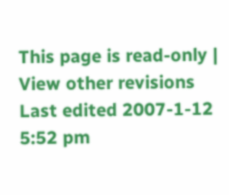This page is read-only | View other revisions
Last edited 2007-1-12 5:52 pm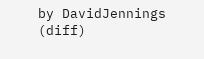by DavidJennings (diff)